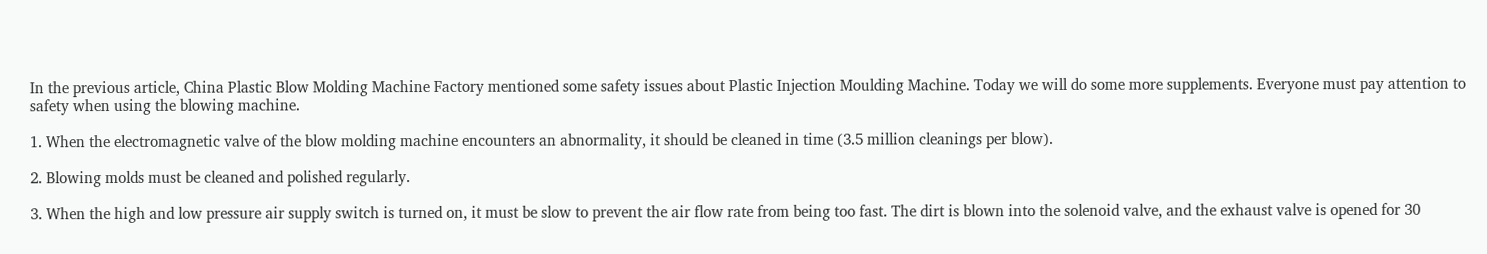In the previous article, China Plastic Blow Molding Machine Factory mentioned some safety issues about Plastic Injection Moulding Machine. Today we will do some more supplements. Everyone must pay attention to safety when using the blowing machine.

1. When the electromagnetic valve of the blow molding machine encounters an abnormality, it should be cleaned in time (3.5 million cleanings per blow).

2. Blowing molds must be cleaned and polished regularly.

3. When the high and low pressure air supply switch is turned on, it must be slow to prevent the air flow rate from being too fast. The dirt is blown into the solenoid valve, and the exhaust valve is opened for 30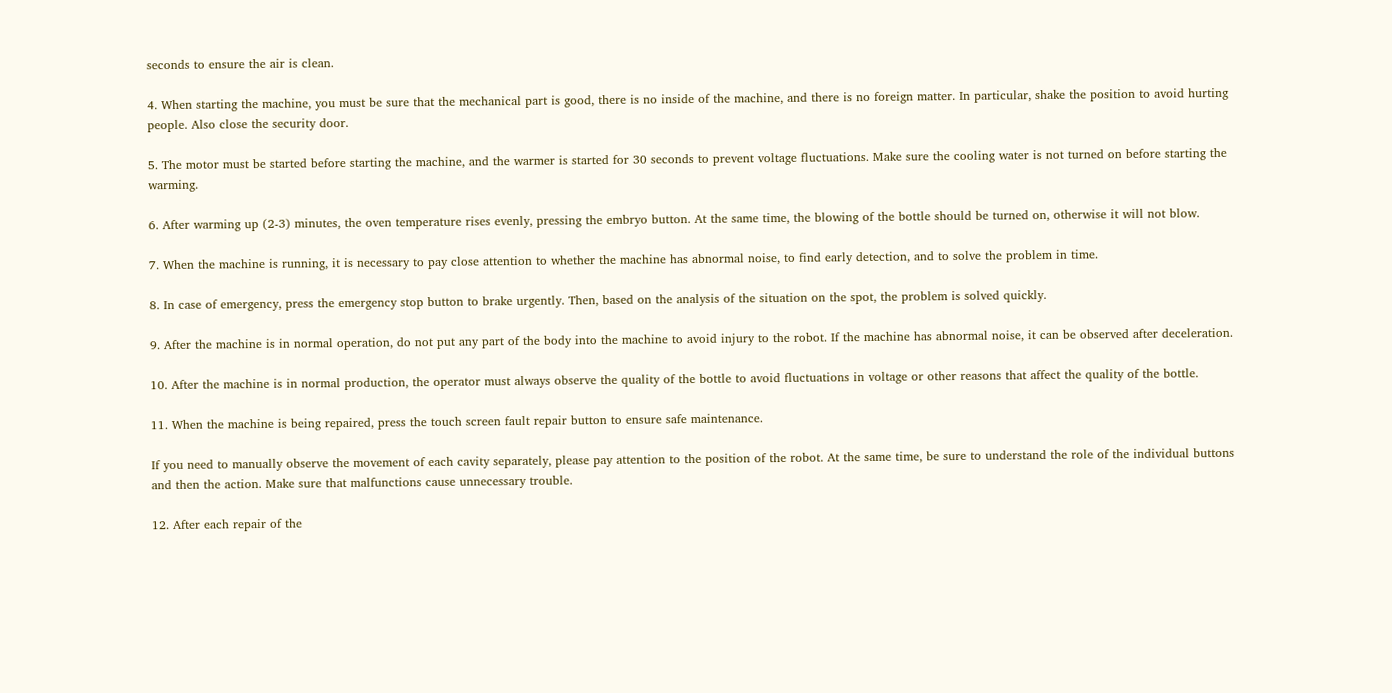seconds to ensure the air is clean.

4. When starting the machine, you must be sure that the mechanical part is good, there is no inside of the machine, and there is no foreign matter. In particular, shake the position to avoid hurting people. Also close the security door.

5. The motor must be started before starting the machine, and the warmer is started for 30 seconds to prevent voltage fluctuations. Make sure the cooling water is not turned on before starting the warming.

6. After warming up (2-3) minutes, the oven temperature rises evenly, pressing the embryo button. At the same time, the blowing of the bottle should be turned on, otherwise it will not blow.

7. When the machine is running, it is necessary to pay close attention to whether the machine has abnormal noise, to find early detection, and to solve the problem in time.

8. In case of emergency, press the emergency stop button to brake urgently. Then, based on the analysis of the situation on the spot, the problem is solved quickly.

9. After the machine is in normal operation, do not put any part of the body into the machine to avoid injury to the robot. If the machine has abnormal noise, it can be observed after deceleration.

10. After the machine is in normal production, the operator must always observe the quality of the bottle to avoid fluctuations in voltage or other reasons that affect the quality of the bottle.

11. When the machine is being repaired, press the touch screen fault repair button to ensure safe maintenance.

If you need to manually observe the movement of each cavity separately, please pay attention to the position of the robot. At the same time, be sure to understand the role of the individual buttons and then the action. Make sure that malfunctions cause unnecessary trouble.

12. After each repair of the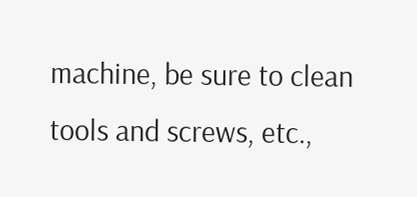machine, be sure to clean tools and screws, etc.,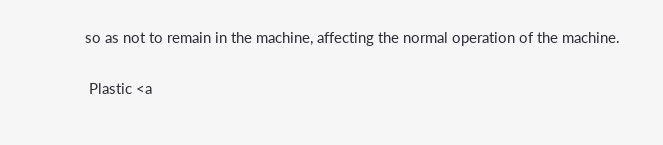so as not to remain in the machine, affecting the normal operation of the machine.

 Plastic <a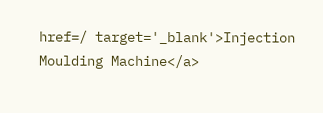href=/ target='_blank'>Injection Moulding Machine</a>